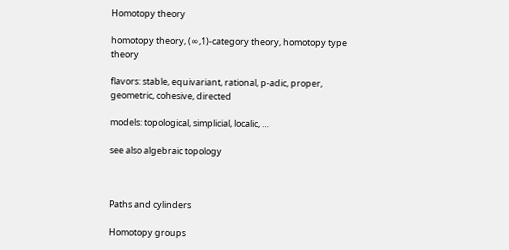Homotopy theory

homotopy theory, (∞,1)-category theory, homotopy type theory

flavors: stable, equivariant, rational, p-adic, proper, geometric, cohesive, directed

models: topological, simplicial, localic, …

see also algebraic topology



Paths and cylinders

Homotopy groups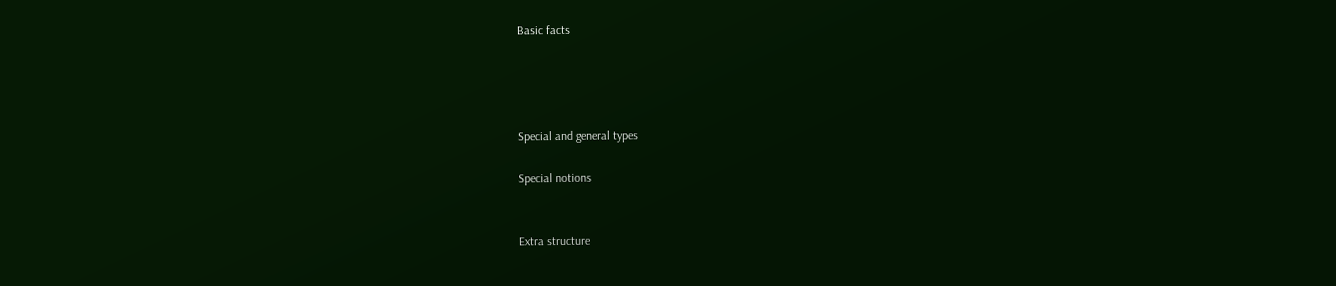Basic facts




Special and general types

Special notions


Extra structure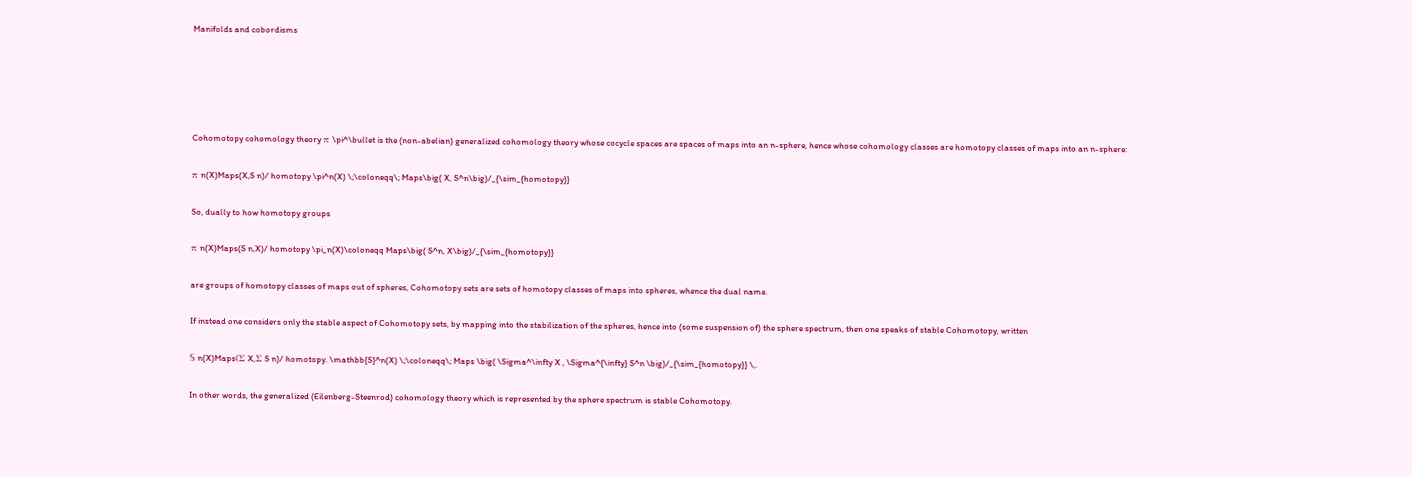Manifolds and cobordisms





Cohomotopy cohomology theory π \pi^\bullet is the (non-abelian) generalized cohomology theory whose cocycle spaces are spaces of maps into an n-sphere, hence whose cohomology classes are homotopy classes of maps into an n-sphere:

π n(X)Maps(X,S n)/ homotopy \pi^n(X) \;\coloneqq\; Maps\big( X, S^n\big)/_{\sim_{homotopy}}

So, dually to how homotopy groups

π n(X)Maps(S n,X)/ homotopy \pi_n(X)\coloneqq Maps\big( S^n, X\big)/_{\sim_{homotopy}}

are groups of homotopy classes of maps out of spheres, Cohomotopy sets are sets of homotopy classes of maps into spheres, whence the dual name.

If instead one considers only the stable aspect of Cohomotopy sets, by mapping into the stabilization of the spheres, hence into (some suspension of) the sphere spectrum, then one speaks of stable Cohomotopy, written

𝕊 n(X)Maps(Σ X,Σ S n)/ homotopy. \mathbb{S}^n(X) \;\coloneqq\; Maps \big( \Sigma^\infty X , \Sigma^{\infty} S^n \big)/_{\sim_{homotopy}} \,.

In other words, the generalized (Eilenberg-Steenrod) cohomology theory which is represented by the sphere spectrum is stable Cohomotopy.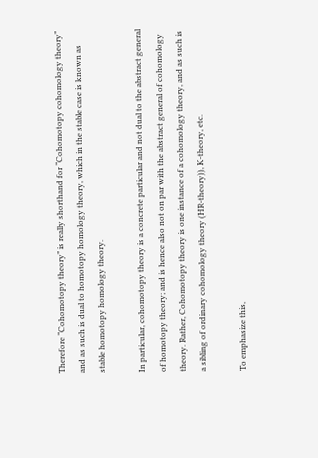Therefore “Cohomotopy theory” is really shorthand for “Cohomotopy cohomology theory” and as such is dual to homotopy homology theory, which in the stable case is known as stable homotopy homology theory.

In particular, cohomotopy theory is a concrete particular and not dual to the abstract general of homotopy theory; and is hence also not on par with the abstract general of cohomology theory. Rather, Cohomotopy theory is one instance of a cohomology theory, and as such is a sibling of ordinary cohomology theory (HR-theory)), K-theory, etc.

To emphasize this,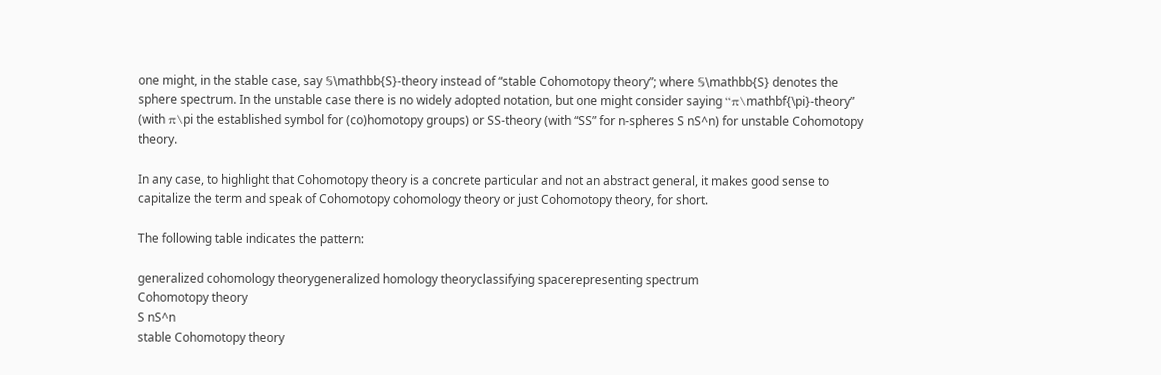one might, in the stable case, say 𝕊\mathbb{S}-theory instead of “stable Cohomotopy theory”; where 𝕊\mathbb{S} denotes the sphere spectrum. In the unstable case there is no widely adopted notation, but one might consider saying “π\mathbf{\pi}-theory” (with π\pi the established symbol for (co)homotopy groups) or SS-theory (with “SS” for n-spheres S nS^n) for unstable Cohomotopy theory.

In any case, to highlight that Cohomotopy theory is a concrete particular and not an abstract general, it makes good sense to capitalize the term and speak of Cohomotopy cohomology theory or just Cohomotopy theory, for short.

The following table indicates the pattern:

generalized cohomology theorygeneralized homology theoryclassifying spacerepresenting spectrum
Cohomotopy theory
S nS^n
stable Cohomotopy theory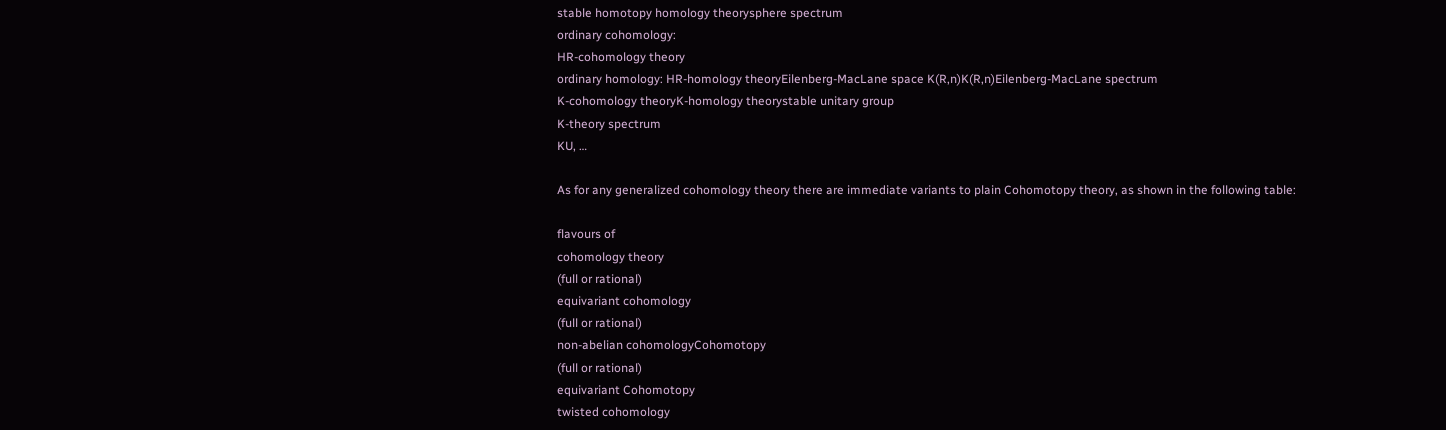stable homotopy homology theorysphere spectrum
ordinary cohomology:
HR-cohomology theory
ordinary homology: HR-homology theoryEilenberg-MacLane space K(R,n)K(R,n)Eilenberg-MacLane spectrum
K-cohomology theoryK-homology theorystable unitary group
K-theory spectrum
KU, …

As for any generalized cohomology theory there are immediate variants to plain Cohomotopy theory, as shown in the following table:

flavours of
cohomology theory
(full or rational)
equivariant cohomology
(full or rational)
non-abelian cohomologyCohomotopy
(full or rational)
equivariant Cohomotopy
twisted cohomology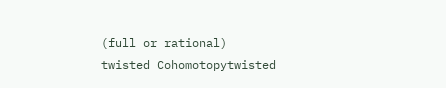(full or rational)
twisted Cohomotopytwisted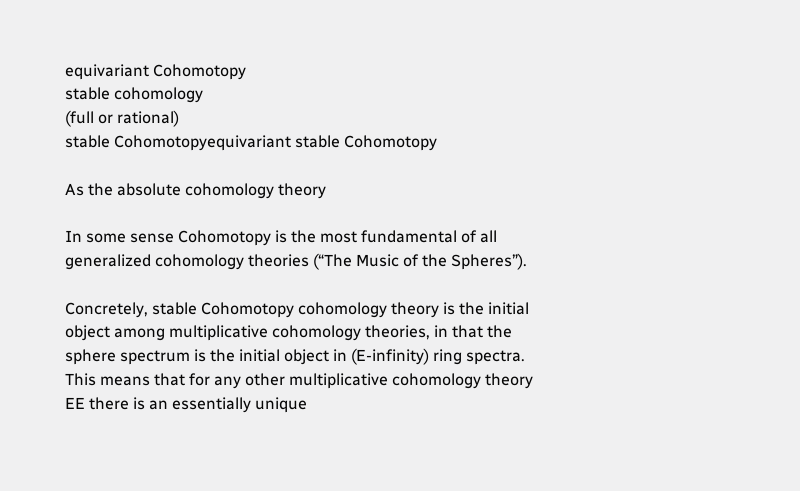equivariant Cohomotopy
stable cohomology
(full or rational)
stable Cohomotopyequivariant stable Cohomotopy

As the absolute cohomology theory

In some sense Cohomotopy is the most fundamental of all generalized cohomology theories (“The Music of the Spheres”).

Concretely, stable Cohomotopy cohomology theory is the initial object among multiplicative cohomology theories, in that the sphere spectrum is the initial object in (E-infinity) ring spectra. This means that for any other multiplicative cohomology theory EE there is an essentially unique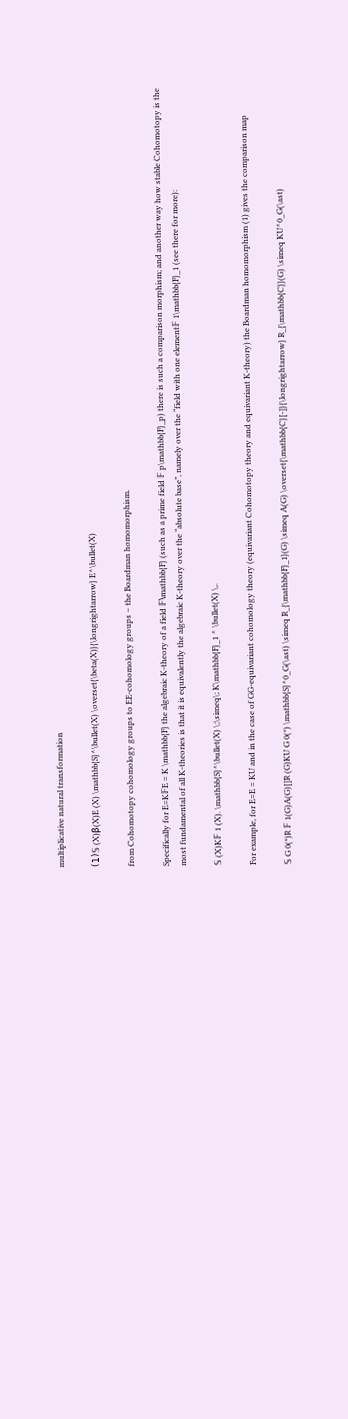multiplicative natural transformation

(1)𝕊 (X)β(X)E (X) \mathbb{S}^\bullet(X) \overset{\beta(X)}{\longrightarrow} E^\bullet(X)

from Cohomotopy cohomology groups to EE-cohomology groups – the Boardman homomorphism.

Specifically for E=K𝔽E = K \mathbb{F} the algebraic K-theory of a field 𝔽\mathbb{F} (such as a prime field 𝔽 p\mathbb{F}_p) there is such a comparison morphism; and another way how stable Cohomotopy is the most fundamental of all K-theories is that it is equivalently the algebraic K-theory over the “absolute base”, namely over the “field with one element𝔽 1\mathbb{F}_1 (see there for more):

𝕊 (X)K𝔽 1 (X). \mathbb{S}^\bullet(X) \;\simeq\; K\mathbb{F}_1 ^ \bullet(X) \,.

For example, for E=E = KU and in the case of GG-equivariant cohomology theory (equivariant Cohomotopy theory and equivariant K-theory) the Boardman homomorphism (1) gives the comparison map

𝕊 G 0(*)R 𝔽 1(G)A(G)[]R (G)KU G 0(*) \mathbb{S}^0_G(\ast) \simeq R_{\mathbb{F}_1}(G) \simeq A(G) \overset{\mathbb{C}[-]}{\longrightarrow} R_{\mathbb{C}}(G) \simeq KU^0_G(\ast)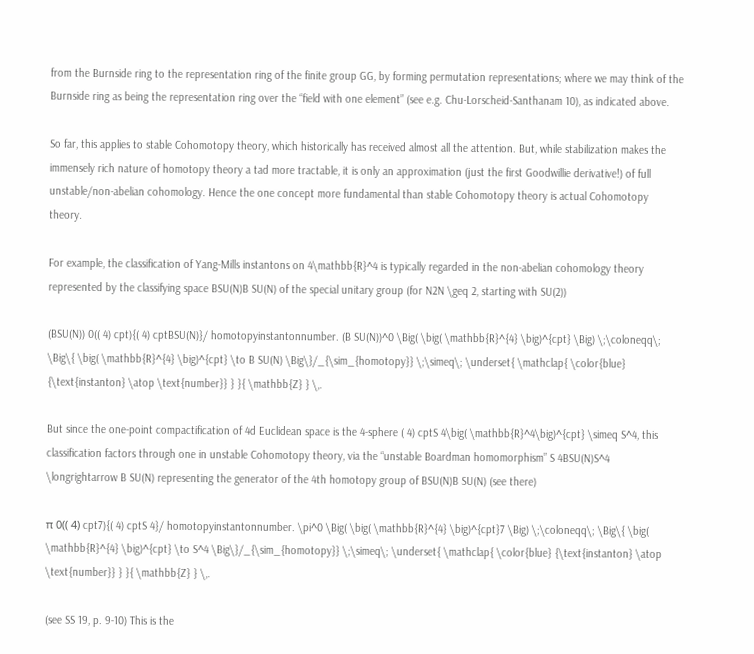from the Burnside ring to the representation ring of the finite group GG, by forming permutation representations; where we may think of the Burnside ring as being the representation ring over the “field with one element” (see e.g. Chu-Lorscheid-Santhanam 10), as indicated above.

So far, this applies to stable Cohomotopy theory, which historically has received almost all the attention. But, while stabilization makes the immensely rich nature of homotopy theory a tad more tractable, it is only an approximation (just the first Goodwillie derivative!) of full unstable/non-abelian cohomology. Hence the one concept more fundamental than stable Cohomotopy theory is actual Cohomotopy theory.

For example, the classification of Yang-Mills instantons on 4\mathbb{R}^4 is typically regarded in the non-abelian cohomology theory represented by the classifying space BSU(N)B SU(N) of the special unitary group (for N2N \geq 2, starting with SU(2))

(BSU(N)) 0(( 4) cpt){( 4) cptBSU(N)}/ homotopyinstantonnumber. (B SU(N))^0 \Big( \big( \mathbb{R}^{4} \big)^{cpt} \Big) \;\coloneqq\; \Big\{ \big( \mathbb{R}^{4} \big)^{cpt} \to B SU(N) \Big\}/_{\sim_{homotopy}} \;\simeq\; \underset{ \mathclap{ \color{blue} {\text{instanton} \atop \text{number}} } }{ \mathbb{Z} } \,.

But since the one-point compactification of 4d Euclidean space is the 4-sphere ( 4) cptS 4\big( \mathbb{R}^4\big)^{cpt} \simeq S^4, this classification factors through one in unstable Cohomotopy theory, via the “unstable Boardman homomorphism” S 4BSU(N)S^4 \longrightarrow B SU(N) representing the generator of the 4th homotopy group of BSU(N)B SU(N) (see there)

π 0(( 4) cpt7){( 4) cptS 4}/ homotopyinstantonnumber. \pi^0 \Big( \big( \mathbb{R}^{4} \big)^{cpt}7 \Big) \;\coloneqq\; \Big\{ \big( \mathbb{R}^{4} \big)^{cpt} \to S^4 \Big\}/_{\sim_{homotopy}} \;\simeq\; \underset{ \mathclap{ \color{blue} {\text{instanton} \atop \text{number}} } }{ \mathbb{Z} } \,.

(see SS 19, p. 9-10) This is the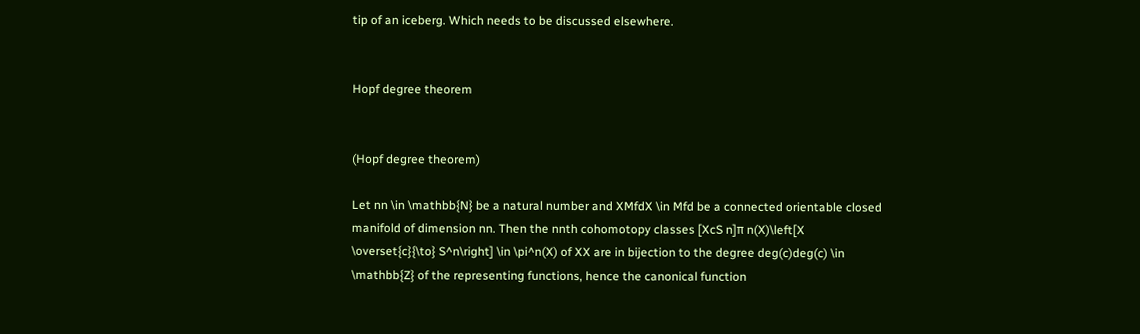tip of an iceberg. Which needs to be discussed elsewhere.


Hopf degree theorem


(Hopf degree theorem)

Let nn \in \mathbb{N} be a natural number and XMfdX \in Mfd be a connected orientable closed manifold of dimension nn. Then the nnth cohomotopy classes [XcS n]π n(X)\left[X \overset{c}{\to} S^n\right] \in \pi^n(X) of XX are in bijection to the degree deg(c)deg(c) \in \mathbb{Z} of the representing functions, hence the canonical function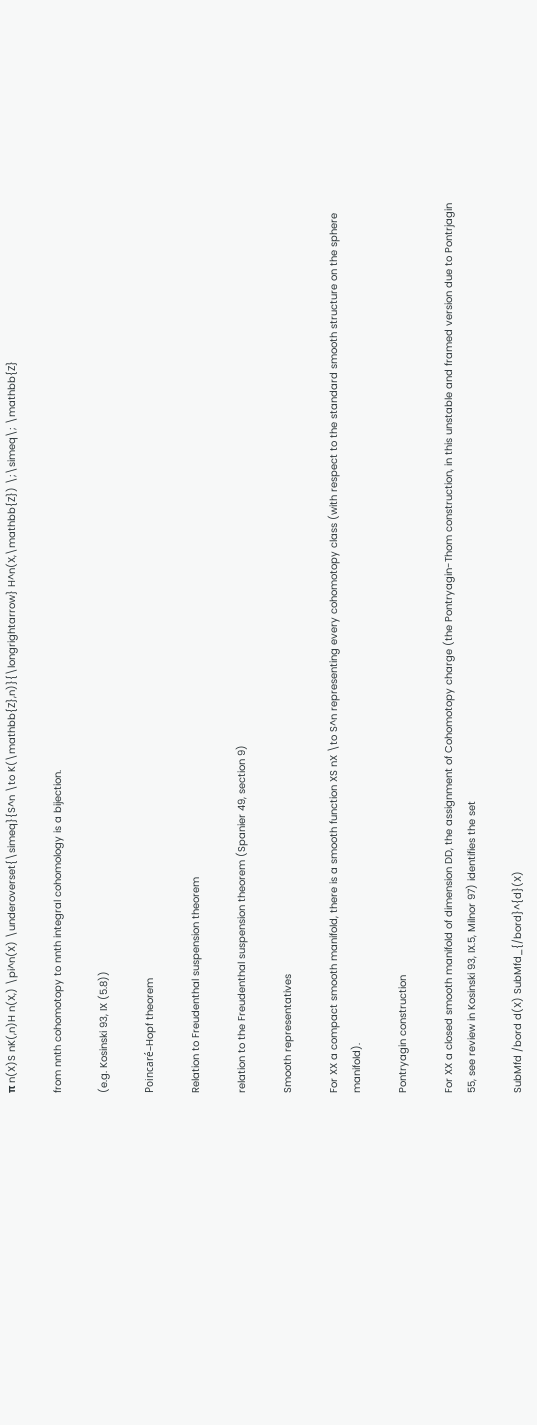π n(X)S nK(,n)H n(X,) \pi^n(X) \underoverset{\simeq}{S^n \to K(\mathbb{Z},n)}{\longrightarrow} H^n(X,\mathbb{Z}) \;\simeq\; \mathbb{Z}

from nnth cohomotopy to nnth integral cohomology is a bijection.

(e.g. Kosinski 93, IX (5.8))

Poincaré–Hopf theorem

Relation to Freudenthal suspension theorem

relation to the Freudenthal suspension theorem (Spanier 49, section 9)

Smooth representatives

For XX a compact smooth manifold, there is a smooth function XS nX \to S^n representing every cohomotopy class (with respect to the standard smooth structure on the sphere manifold).

Pontryagin construction

For XX a closed smooth manifold of dimension DD, the assignment of Cohomotopy charge (the Pontryagin-Thom construction, in this unstable and framed version due to Pontrjagin 55, see review in Kosinski 93, IX.5, Milnor 97) identifies the set

SubMfd /bord d(X) SubMfd_{/bord}^{d}(X)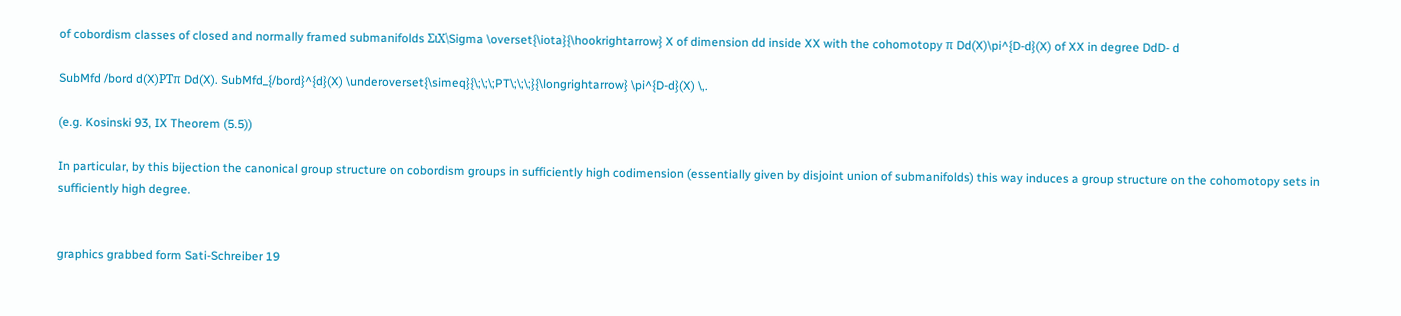of cobordism classes of closed and normally framed submanifolds ΣιX\Sigma \overset{\iota}{\hookrightarrow} X of dimension dd inside XX with the cohomotopy π Dd(X)\pi^{D-d}(X) of XX in degree DdD- d

SubMfd /bord d(X)PTπ Dd(X). SubMfd_{/bord}^{d}(X) \underoverset{\simeq}{\;\;\;PT\;\;\;}{\longrightarrow} \pi^{D-d}(X) \,.

(e.g. Kosinski 93, IX Theorem (5.5))

In particular, by this bijection the canonical group structure on cobordism groups in sufficiently high codimension (essentially given by disjoint union of submanifolds) this way induces a group structure on the cohomotopy sets in sufficiently high degree.


graphics grabbed form Sati-Schreiber 19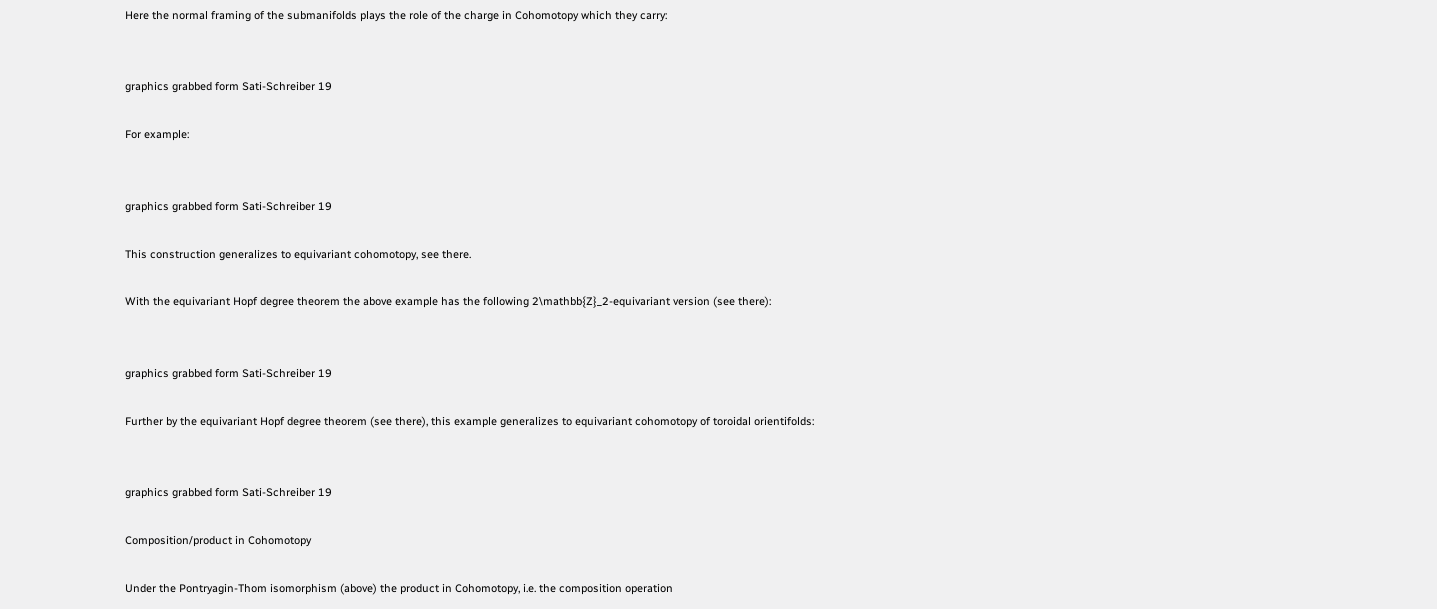Here the normal framing of the submanifolds plays the role of the charge in Cohomotopy which they carry:


graphics grabbed form Sati-Schreiber 19

For example:


graphics grabbed form Sati-Schreiber 19

This construction generalizes to equivariant cohomotopy, see there.

With the equivariant Hopf degree theorem the above example has the following 2\mathbb{Z}_2-equivariant version (see there):


graphics grabbed form Sati-Schreiber 19

Further by the equivariant Hopf degree theorem (see there), this example generalizes to equivariant cohomotopy of toroidal orientifolds:


graphics grabbed form Sati-Schreiber 19

Composition/product in Cohomotopy

Under the Pontryagin-Thom isomorphism (above) the product in Cohomotopy, i.e. the composition operation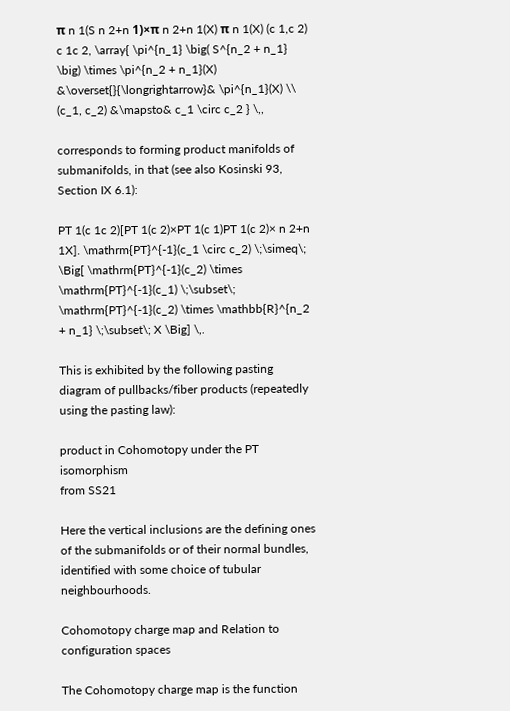π n 1(S n 2+n 1)×π n 2+n 1(X) π n 1(X) (c 1,c 2) c 1c 2, \array{ \pi^{n_1} \big( S^{n_2 + n_1} \big) \times \pi^{n_2 + n_1}(X) &\overset{}{\longrightarrow}& \pi^{n_1}(X) \\ (c_1, c_2) &\mapsto& c_1 \circ c_2 } \,,

corresponds to forming product manifolds of submanifolds, in that (see also Kosinski 93, Section IX 6.1):

PT 1(c 1c 2)[PT 1(c 2)×PT 1(c 1)PT 1(c 2)× n 2+n 1X]. \mathrm{PT}^{-1}(c_1 \circ c_2) \;\simeq\; \Big[ \mathrm{PT}^{-1}(c_2) \times \mathrm{PT}^{-1}(c_1) \;\subset\; \mathrm{PT}^{-1}(c_2) \times \mathbb{R}^{n_2 + n_1} \;\subset\; X \Big] \,.

This is exhibited by the following pasting diagram of pullbacks/fiber products (repeatedly using the pasting law):

product in Cohomotopy under the PT isomorphism
from SS21

Here the vertical inclusions are the defining ones of the submanifolds or of their normal bundles, identified with some choice of tubular neighbourhoods.

Cohomotopy charge map and Relation to configuration spaces

The Cohomotopy charge map is the function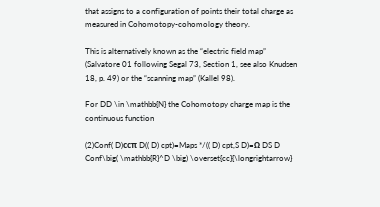that assigns to a configuration of points their total charge as measured in Cohomotopy-cohomology theory.

This is alternatively known as the “electric field map” (Salvatore 01 following Segal 73, Section 1, see also Knudsen 18, p. 49) or the “scanning map” (Kallel 98).

For DD \in \mathbb{N} the Cohomotopy charge map is the continuous function

(2)Conf( D)ccπ D(( D) cpt)=Maps */(( D) cpt,S D)=Ω DS D Conf\big( \mathbb{R}^D \big) \overset{cc}{\longrightarrow}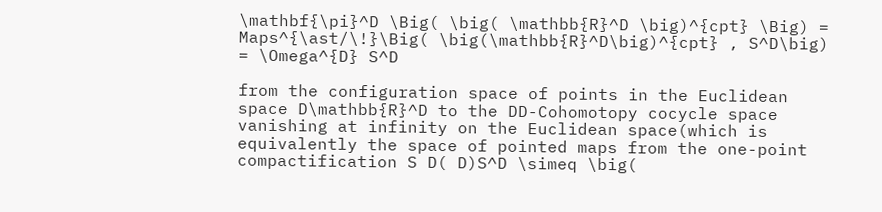\mathbf{\pi}^D \Big( \big( \mathbb{R}^D \big)^{cpt} \Big) = Maps^{\ast/\!}\Big( \big(\mathbb{R}^D\big)^{cpt} , S^D\big) = \Omega^{D} S^D

from the configuration space of points in the Euclidean space D\mathbb{R}^D to the DD-Cohomotopy cocycle space vanishing at infinity on the Euclidean space(which is equivalently the space of pointed maps from the one-point compactification S D( D)S^D \simeq \big(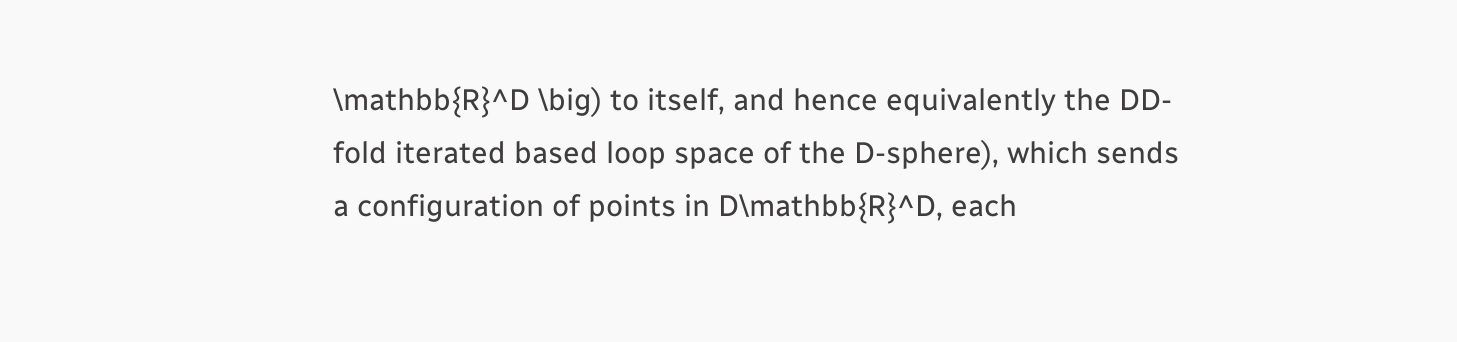\mathbb{R}^D \big) to itself, and hence equivalently the DD-fold iterated based loop space of the D-sphere), which sends a configuration of points in D\mathbb{R}^D, each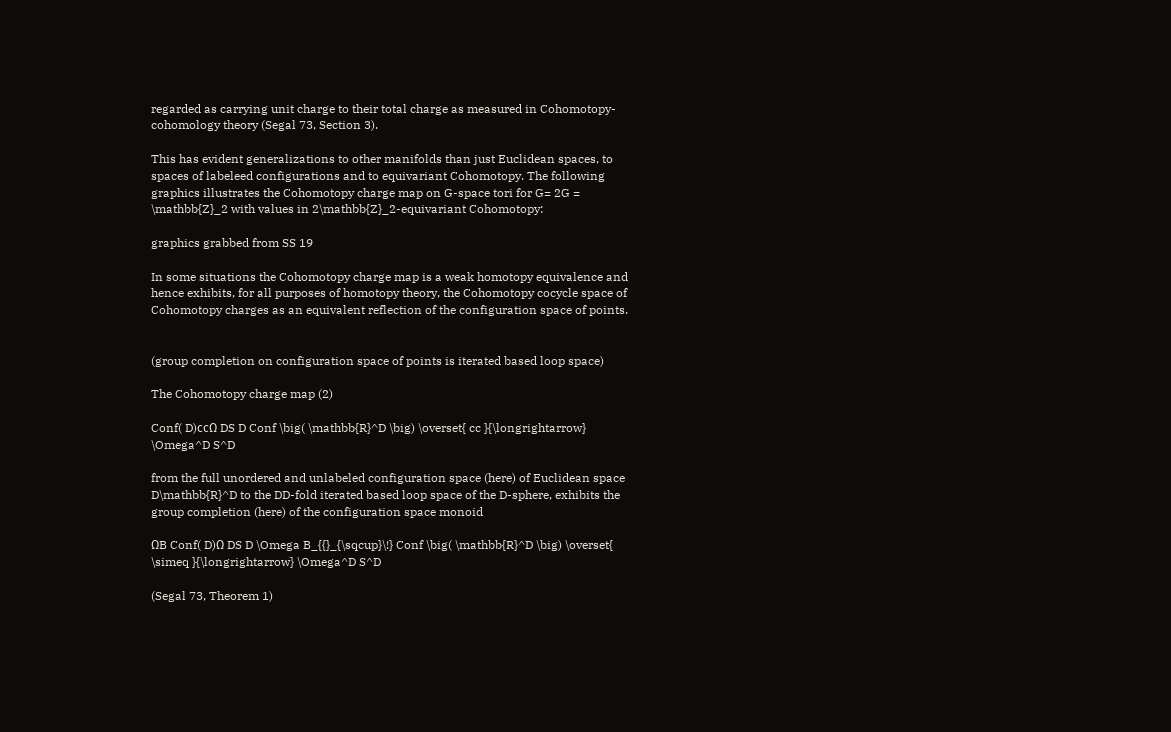regarded as carrying unit charge to their total charge as measured in Cohomotopy-cohomology theory (Segal 73, Section 3).

This has evident generalizations to other manifolds than just Euclidean spaces, to spaces of labeleed configurations and to equivariant Cohomotopy. The following graphics illustrates the Cohomotopy charge map on G-space tori for G= 2G = \mathbb{Z}_2 with values in 2\mathbb{Z}_2-equivariant Cohomotopy:

graphics grabbed from SS 19

In some situations the Cohomotopy charge map is a weak homotopy equivalence and hence exhibits, for all purposes of homotopy theory, the Cohomotopy cocycle space of Cohomotopy charges as an equivalent reflection of the configuration space of points.


(group completion on configuration space of points is iterated based loop space)

The Cohomotopy charge map (2)

Conf( D)ccΩ DS D Conf \big( \mathbb{R}^D \big) \overset{ cc }{\longrightarrow} \Omega^D S^D

from the full unordered and unlabeled configuration space (here) of Euclidean space D\mathbb{R}^D to the DD-fold iterated based loop space of the D-sphere, exhibits the group completion (here) of the configuration space monoid

ΩB Conf( D)Ω DS D \Omega B_{{}_{\sqcup}\!} Conf \big( \mathbb{R}^D \big) \overset{ \simeq }{\longrightarrow} \Omega^D S^D

(Segal 73, Theorem 1)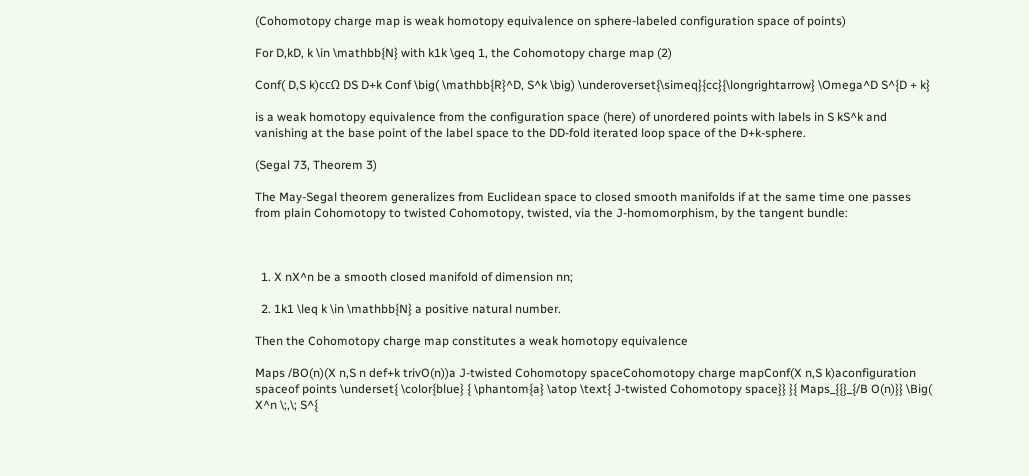(Cohomotopy charge map is weak homotopy equivalence on sphere-labeled configuration space of points)

For D,kD, k \in \mathbb{N} with k1k \geq 1, the Cohomotopy charge map (2)

Conf( D,S k)ccΩ DS D+k Conf \big( \mathbb{R}^D, S^k \big) \underoverset{\simeq}{cc}{\longrightarrow} \Omega^D S^{D + k}

is a weak homotopy equivalence from the configuration space (here) of unordered points with labels in S kS^k and vanishing at the base point of the label space to the DD-fold iterated loop space of the D+k-sphere.

(Segal 73, Theorem 3)

The May-Segal theorem generalizes from Euclidean space to closed smooth manifolds if at the same time one passes from plain Cohomotopy to twisted Cohomotopy, twisted, via the J-homomorphism, by the tangent bundle:



  1. X nX^n be a smooth closed manifold of dimension nn;

  2. 1k1 \leq k \in \mathbb{N} a positive natural number.

Then the Cohomotopy charge map constitutes a weak homotopy equivalence

Maps /BO(n)(X n,S n def+k trivO(n))a J-twisted Cohomotopy spaceCohomotopy charge mapConf(X n,S k)aconfiguration spaceof points \underset{ \color{blue} { \phantom{a} \atop \text{ J-twisted Cohomotopy space}} }{ Maps_{{}_{/B O(n)}} \Big( X^n \;,\; S^{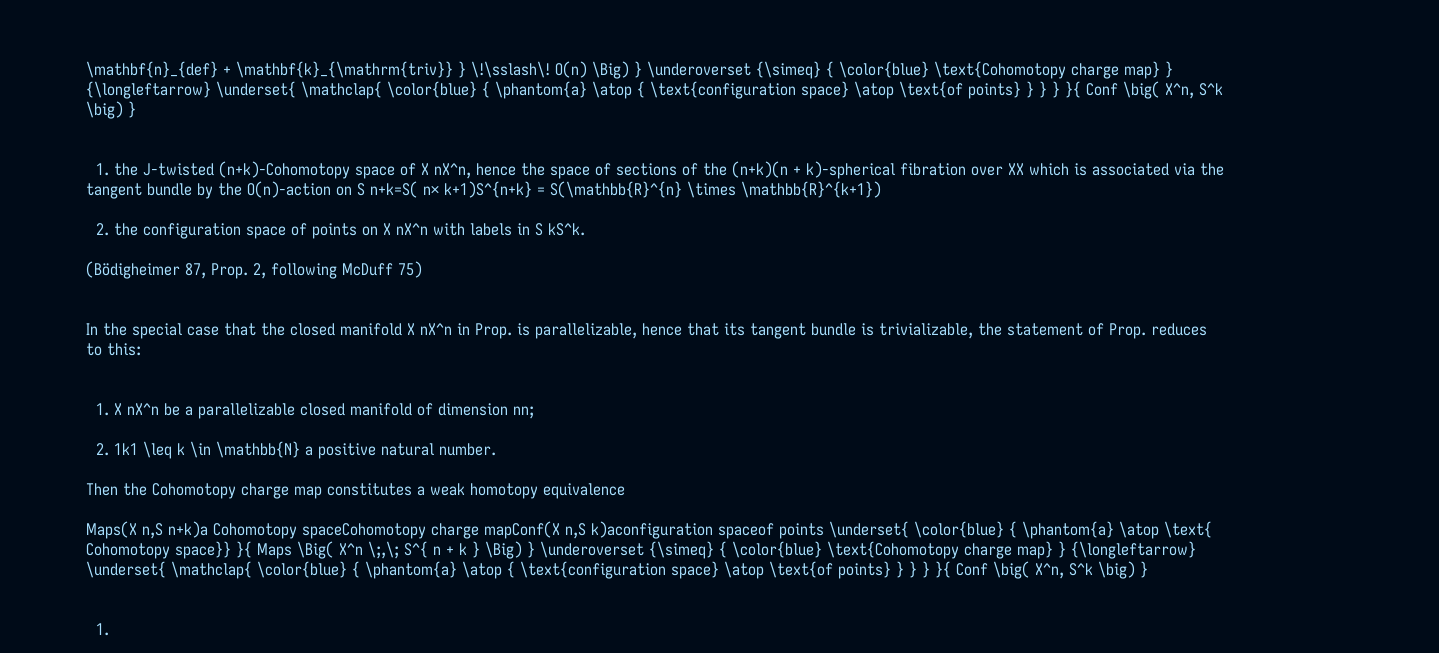\mathbf{n}_{def} + \mathbf{k}_{\mathrm{triv}} } \!\sslash\! O(n) \Big) } \underoverset {\simeq} { \color{blue} \text{Cohomotopy charge map} } {\longleftarrow} \underset{ \mathclap{ \color{blue} { \phantom{a} \atop { \text{configuration space} \atop \text{of points} } } } }{ Conf \big( X^n, S^k \big) }


  1. the J-twisted (n+k)-Cohomotopy space of X nX^n, hence the space of sections of the (n+k)(n + k)-spherical fibration over XX which is associated via the tangent bundle by the O(n)-action on S n+k=S( n× k+1)S^{n+k} = S(\mathbb{R}^{n} \times \mathbb{R}^{k+1})

  2. the configuration space of points on X nX^n with labels in S kS^k.

(Bödigheimer 87, Prop. 2, following McDuff 75)


In the special case that the closed manifold X nX^n in Prop. is parallelizable, hence that its tangent bundle is trivializable, the statement of Prop. reduces to this:


  1. X nX^n be a parallelizable closed manifold of dimension nn;

  2. 1k1 \leq k \in \mathbb{N} a positive natural number.

Then the Cohomotopy charge map constitutes a weak homotopy equivalence

Maps(X n,S n+k)a Cohomotopy spaceCohomotopy charge mapConf(X n,S k)aconfiguration spaceof points \underset{ \color{blue} { \phantom{a} \atop \text{ Cohomotopy space}} }{ Maps \Big( X^n \;,\; S^{ n + k } \Big) } \underoverset {\simeq} { \color{blue} \text{Cohomotopy charge map} } {\longleftarrow} \underset{ \mathclap{ \color{blue} { \phantom{a} \atop { \text{configuration space} \atop \text{of points} } } } }{ Conf \big( X^n, S^k \big) }


  1.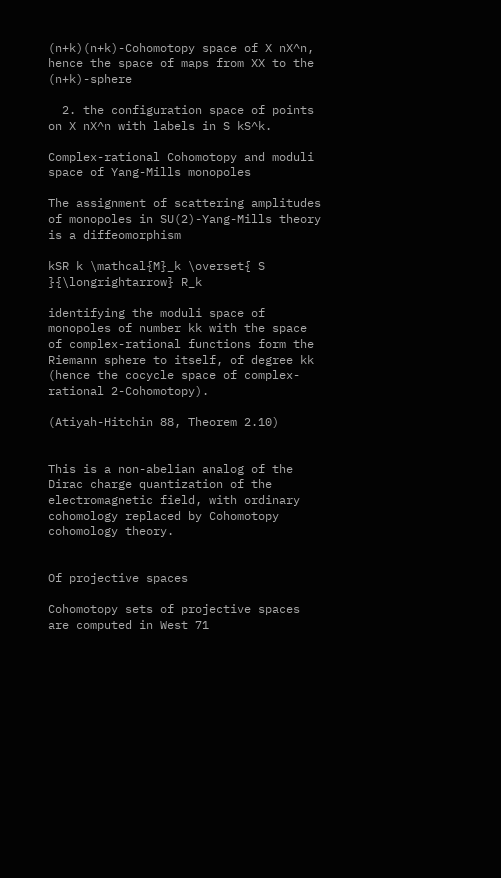(n+k)(n+k)-Cohomotopy space of X nX^n, hence the space of maps from XX to the (n+k)-sphere

  2. the configuration space of points on X nX^n with labels in S kS^k.

Complex-rational Cohomotopy and moduli space of Yang-Mills monopoles

The assignment of scattering amplitudes of monopoles in SU(2)-Yang-Mills theory is a diffeomorphism

kSR k \mathcal{M}_k \overset{ S }{\longrightarrow} R_k

identifying the moduli space of monopoles of number kk with the space of complex-rational functions form the Riemann sphere to itself, of degree kk (hence the cocycle space of complex-rational 2-Cohomotopy).

(Atiyah-Hitchin 88, Theorem 2.10)


This is a non-abelian analog of the Dirac charge quantization of the electromagnetic field, with ordinary cohomology replaced by Cohomotopy cohomology theory.


Of projective spaces

Cohomotopy sets of projective spaces are computed in West 71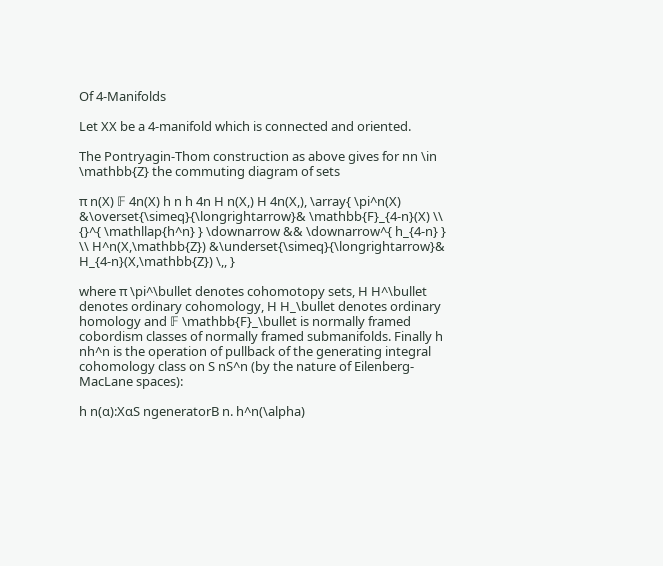Of 4-Manifolds

Let XX be a 4-manifold which is connected and oriented.

The Pontryagin-Thom construction as above gives for nn \in \mathbb{Z} the commuting diagram of sets

π n(X) 𝔽 4n(X) h n h 4n H n(X,) H 4n(X,), \array{ \pi^n(X) &\overset{\simeq}{\longrightarrow}& \mathbb{F}_{4-n}(X) \\ {}^{ \mathllap{h^n} } \downarrow && \downarrow^{ h_{4-n} } \\ H^n(X,\mathbb{Z}) &\underset{\simeq}{\longrightarrow}& H_{4-n}(X,\mathbb{Z}) \,, }

where π \pi^\bullet denotes cohomotopy sets, H H^\bullet denotes ordinary cohomology, H H_\bullet denotes ordinary homology and 𝔽 \mathbb{F}_\bullet is normally framed cobordism classes of normally framed submanifolds. Finally h nh^n is the operation of pullback of the generating integral cohomology class on S nS^n (by the nature of Eilenberg-MacLane spaces):

h n(α):XαS ngeneratorB n. h^n(\alpha)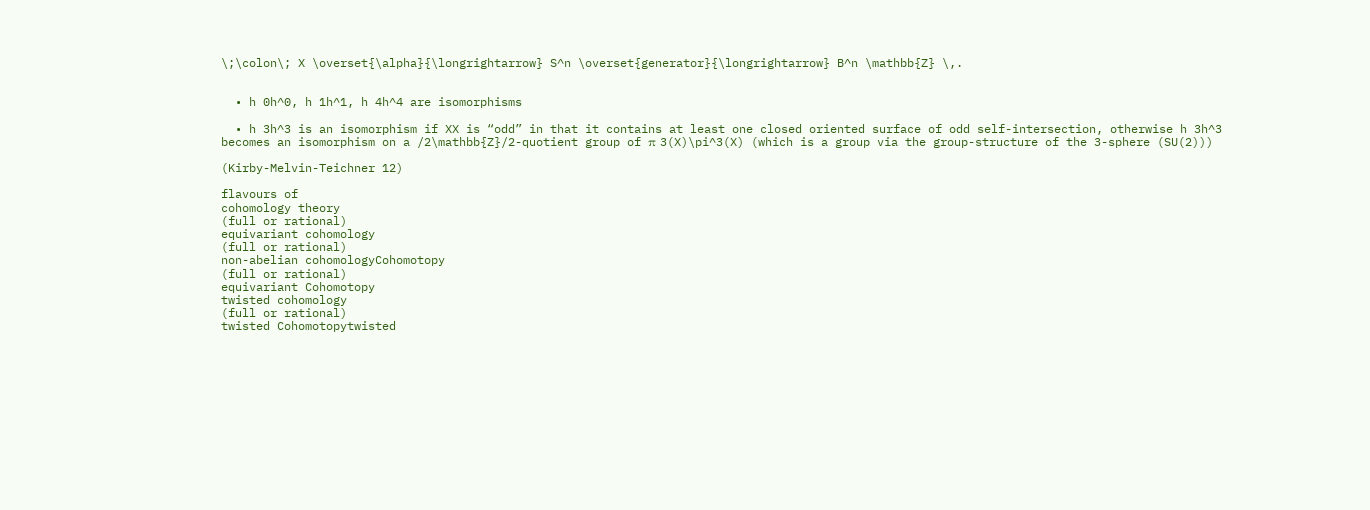\;\colon\; X \overset{\alpha}{\longrightarrow} S^n \overset{generator}{\longrightarrow} B^n \mathbb{Z} \,.


  • h 0h^0, h 1h^1, h 4h^4 are isomorphisms

  • h 3h^3 is an isomorphism if XX is “odd” in that it contains at least one closed oriented surface of odd self-intersection, otherwise h 3h^3 becomes an isomorphism on a /2\mathbb{Z}/2-quotient group of π 3(X)\pi^3(X) (which is a group via the group-structure of the 3-sphere (SU(2)))

(Kirby-Melvin-Teichner 12)

flavours of
cohomology theory
(full or rational)
equivariant cohomology
(full or rational)
non-abelian cohomologyCohomotopy
(full or rational)
equivariant Cohomotopy
twisted cohomology
(full or rational)
twisted Cohomotopytwisted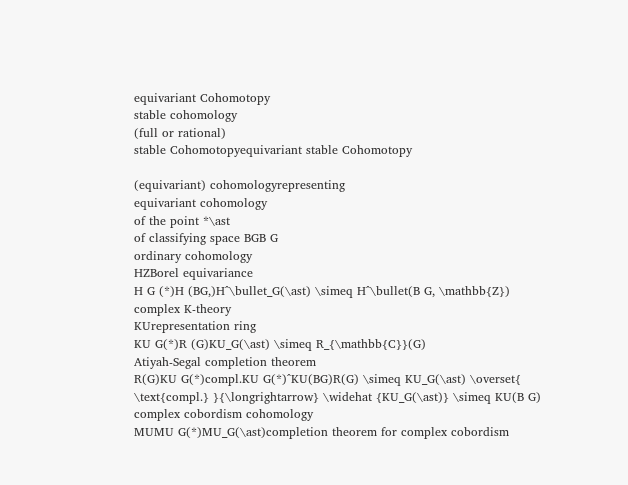equivariant Cohomotopy
stable cohomology
(full or rational)
stable Cohomotopyequivariant stable Cohomotopy

(equivariant) cohomologyrepresenting
equivariant cohomology
of the point *\ast
of classifying space BGB G
ordinary cohomology
HZBorel equivariance
H G (*)H (BG,)H^\bullet_G(\ast) \simeq H^\bullet(B G, \mathbb{Z})
complex K-theory
KUrepresentation ring
KU G(*)R (G)KU_G(\ast) \simeq R_{\mathbb{C}}(G)
Atiyah-Segal completion theorem
R(G)KU G(*)compl.KU G(*)^KU(BG)R(G) \simeq KU_G(\ast) \overset{ \text{compl.} }{\longrightarrow} \widehat {KU_G(\ast)} \simeq KU(B G)
complex cobordism cohomology
MUMU G(*)MU_G(\ast)completion theorem for complex cobordism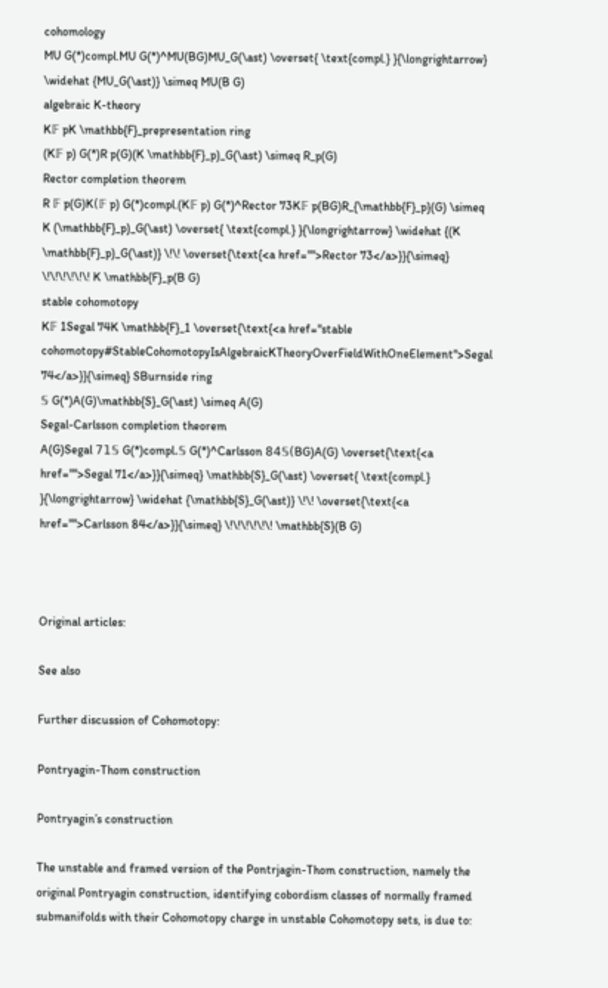cohomology
MU G(*)compl.MU G(*)^MU(BG)MU_G(\ast) \overset{ \text{compl.} }{\longrightarrow} \widehat {MU_G(\ast)} \simeq MU(B G)
algebraic K-theory
K𝔽 pK \mathbb{F}_prepresentation ring
(K𝔽 p) G(*)R p(G)(K \mathbb{F}_p)_G(\ast) \simeq R_p(G)
Rector completion theorem
R 𝔽 p(G)K(𝔽 p) G(*)compl.(K𝔽 p) G(*)^Rector 73K𝔽 p(BG)R_{\mathbb{F}_p}(G) \simeq K (\mathbb{F}_p)_G(\ast) \overset{ \text{compl.} }{\longrightarrow} \widehat {(K \mathbb{F}_p)_G(\ast)} \!\! \overset{\text{<a href="">Rector 73</a>}}{\simeq} \!\!\!\!\!\! K \mathbb{F}_p(B G)
stable cohomotopy
K𝔽 1Segal 74K \mathbb{F}_1 \overset{\text{<a href="stable cohomotopy#StableCohomotopyIsAlgebraicKTheoryOverFieldWithOneElement">Segal 74</a>}}{\simeq} SBurnside ring
𝕊 G(*)A(G)\mathbb{S}_G(\ast) \simeq A(G)
Segal-Carlsson completion theorem
A(G)Segal 71𝕊 G(*)compl.𝕊 G(*)^Carlsson 84𝕊(BG)A(G) \overset{\text{<a href="">Segal 71</a>}}{\simeq} \mathbb{S}_G(\ast) \overset{ \text{compl.} }{\longrightarrow} \widehat {\mathbb{S}_G(\ast)} \!\! \overset{\text{<a href="">Carlsson 84</a>}}{\simeq} \!\!\!\!\!\! \mathbb{S}(B G)



Original articles:

See also

Further discussion of Cohomotopy:

Pontryagin-Thom construction

Pontryagin’s construction

The unstable and framed version of the Pontrjagin-Thom construction, namely the original Pontryagin construction, identifying cobordism classes of normally framed submanifolds with their Cohomotopy charge in unstable Cohomotopy sets, is due to: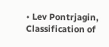• Lev Pontrjagin, Classification of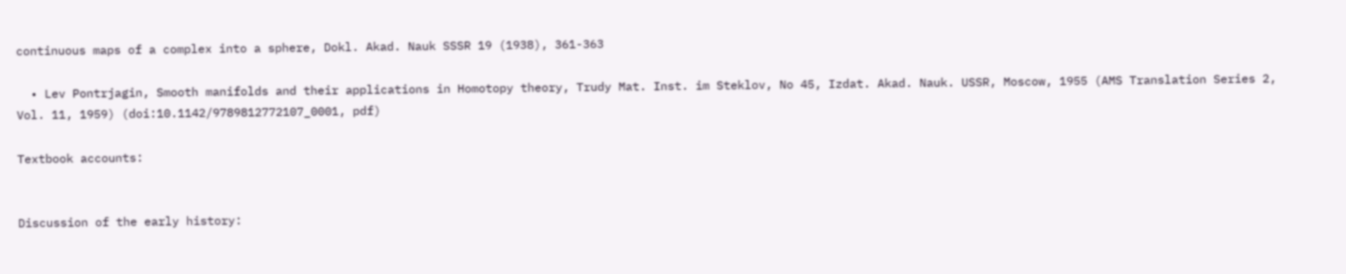continuous maps of a complex into a sphere, Dokl. Akad. Nauk SSSR 19 (1938), 361-363

  • Lev Pontrjagin, Smooth manifolds and their applications in Homotopy theory, Trudy Mat. Inst. im Steklov, No 45, Izdat. Akad. Nauk. USSR, Moscow, 1955 (AMS Translation Series 2, Vol. 11, 1959) (doi:10.1142/9789812772107_0001, pdf)

Textbook accounts:


Discussion of the early history: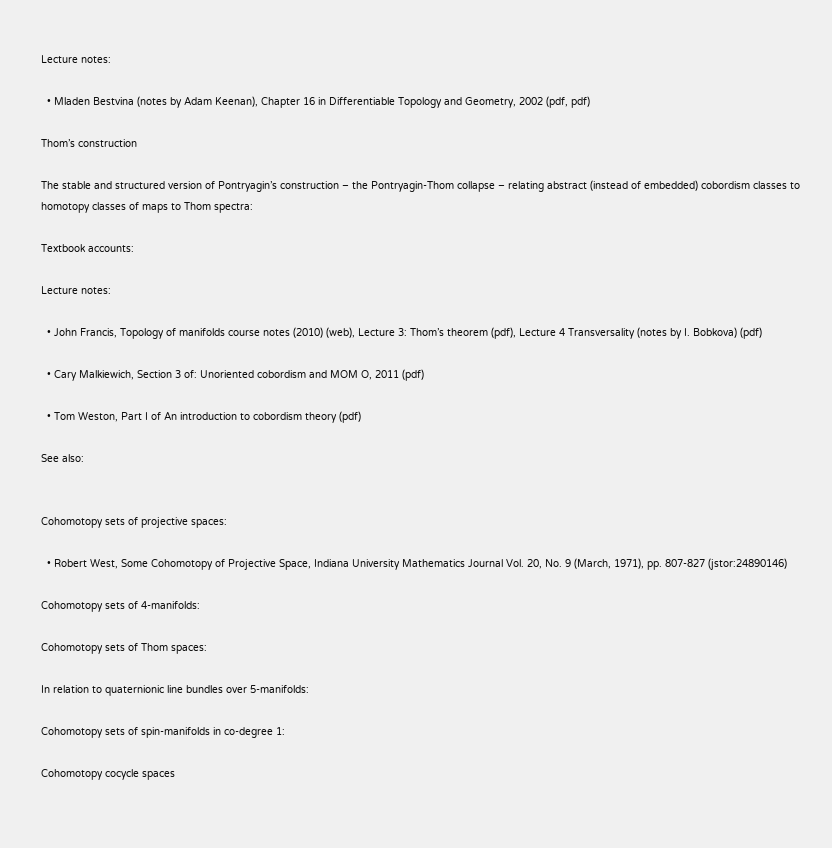Lecture notes:

  • Mladen Bestvina (notes by Adam Keenan), Chapter 16 in Differentiable Topology and Geometry, 2002 (pdf, pdf)

Thom’s construction

The stable and structured version of Pontryagin’s construction – the Pontryagin-Thom collapse – relating abstract (instead of embedded) cobordism classes to homotopy classes of maps to Thom spectra:

Textbook accounts:

Lecture notes:

  • John Francis, Topology of manifolds course notes (2010) (web), Lecture 3: Thom’s theorem (pdf), Lecture 4 Transversality (notes by I. Bobkova) (pdf)

  • Cary Malkiewich, Section 3 of: Unoriented cobordism and MOM O, 2011 (pdf)

  • Tom Weston, Part I of An introduction to cobordism theory (pdf)

See also:


Cohomotopy sets of projective spaces:

  • Robert West, Some Cohomotopy of Projective Space, Indiana University Mathematics Journal Vol. 20, No. 9 (March, 1971), pp. 807-827 (jstor:24890146)

Cohomotopy sets of 4-manifolds:

Cohomotopy sets of Thom spaces:

In relation to quaternionic line bundles over 5-manifolds:

Cohomotopy sets of spin-manifolds in co-degree 1:

Cohomotopy cocycle spaces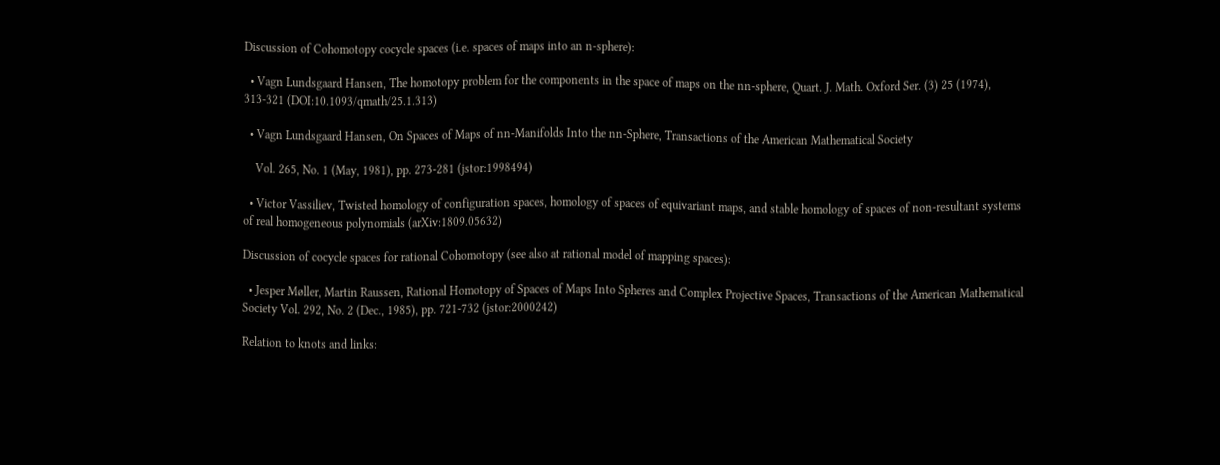Discussion of Cohomotopy cocycle spaces (i.e. spaces of maps into an n-sphere):

  • Vagn Lundsgaard Hansen, The homotopy problem for the components in the space of maps on the nn-sphere, Quart. J. Math. Oxford Ser. (3) 25 (1974), 313-321 (DOI:10.1093/qmath/25.1.313)

  • Vagn Lundsgaard Hansen, On Spaces of Maps of nn-Manifolds Into the nn-Sphere, Transactions of the American Mathematical Society

    Vol. 265, No. 1 (May, 1981), pp. 273-281 (jstor:1998494)

  • Victor Vassiliev, Twisted homology of configuration spaces, homology of spaces of equivariant maps, and stable homology of spaces of non-resultant systems of real homogeneous polynomials (arXiv:1809.05632)

Discussion of cocycle spaces for rational Cohomotopy (see also at rational model of mapping spaces):

  • Jesper Møller, Martin Raussen, Rational Homotopy of Spaces of Maps Into Spheres and Complex Projective Spaces, Transactions of the American Mathematical Society Vol. 292, No. 2 (Dec., 1985), pp. 721-732 (jstor:2000242)

Relation to knots and links: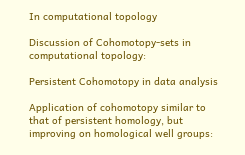In computational topology

Discussion of Cohomotopy-sets in computational topology:

Persistent Cohomotopy in data analysis

Application of cohomotopy similar to that of persistent homology, but improving on homological well groups: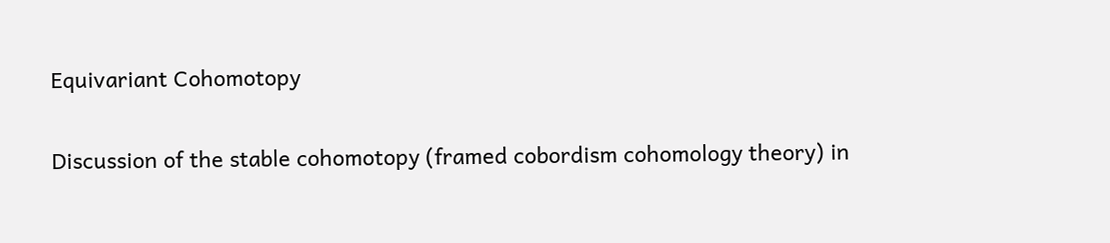Equivariant Cohomotopy

Discussion of the stable cohomotopy (framed cobordism cohomology theory) in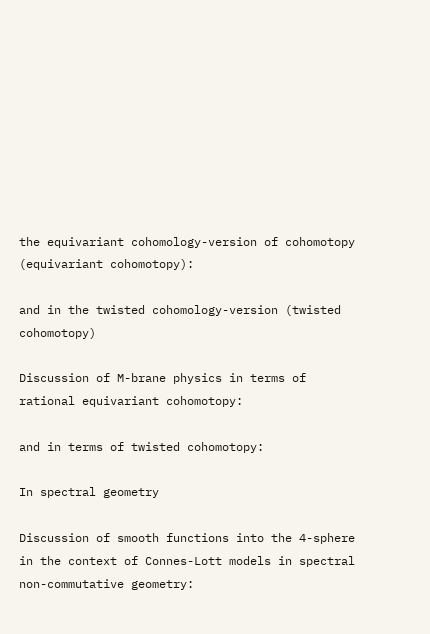the equivariant cohomology-version of cohomotopy (equivariant cohomotopy):

and in the twisted cohomology-version (twisted cohomotopy)

Discussion of M-brane physics in terms of rational equivariant cohomotopy:

and in terms of twisted cohomotopy:

In spectral geometry

Discussion of smooth functions into the 4-sphere in the context of Connes-Lott models in spectral non-commutative geometry: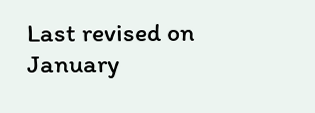Last revised on January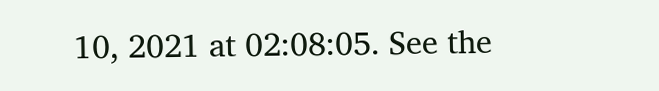10, 2021 at 02:08:05. See the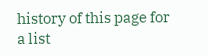history of this page for a list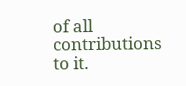of all contributions to it.